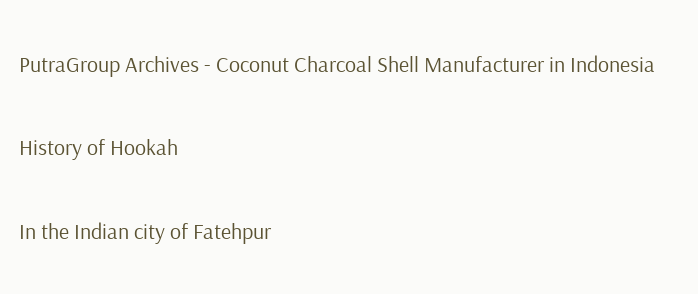PutraGroup Archives - Coconut Charcoal Shell Manufacturer in Indonesia

History of Hookah

In the Indian city of Fatehpur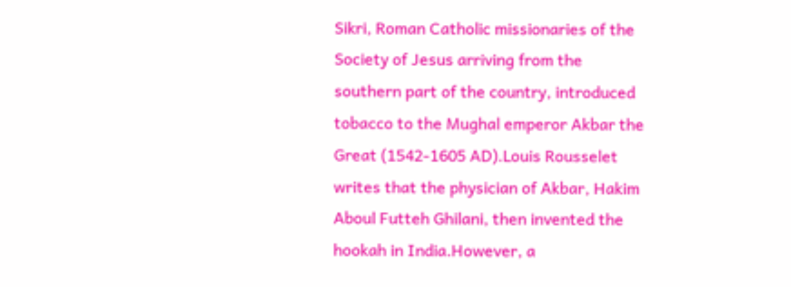Sikri, Roman Catholic missionaries of the Society of Jesus arriving from the southern part of the country, introduced tobacco to the Mughal emperor Akbar the Great (1542-1605 AD).Louis Rousselet writes that the physician of Akbar, Hakim Aboul Futteh Ghilani, then invented the hookah in India.However, a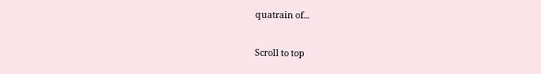quatrain of...

Scroll to top